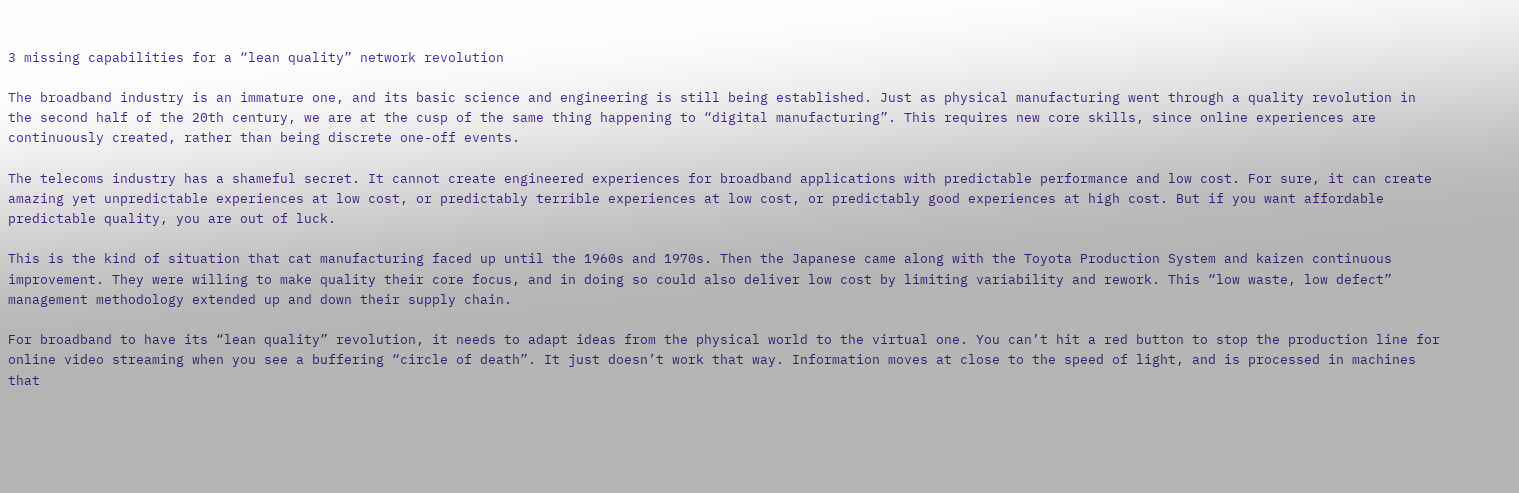3 missing capabilities for a “lean quality” network revolution

The broadband industry is an immature one, and its basic science and engineering is still being established. Just as physical manufacturing went through a quality revolution in the second half of the 20th century, we are at the cusp of the same thing happening to “digital manufacturing”. This requires new core skills, since online experiences are continuously created, rather than being discrete one-off events.

The telecoms industry has a shameful secret. It cannot create engineered experiences for broadband applications with predictable performance and low cost. For sure, it can create amazing yet unpredictable experiences at low cost, or predictably terrible experiences at low cost, or predictably good experiences at high cost. But if you want affordable predictable quality, you are out of luck.

This is the kind of situation that cat manufacturing faced up until the 1960s and 1970s. Then the Japanese came along with the Toyota Production System and kaizen continuous improvement. They were willing to make quality their core focus, and in doing so could also deliver low cost by limiting variability and rework. This “low waste, low defect” management methodology extended up and down their supply chain.

For broadband to have its “lean quality” revolution, it needs to adapt ideas from the physical world to the virtual one. You can’t hit a red button to stop the production line for online video streaming when you see a buffering “circle of death”. It just doesn’t work that way. Information moves at close to the speed of light, and is processed in machines that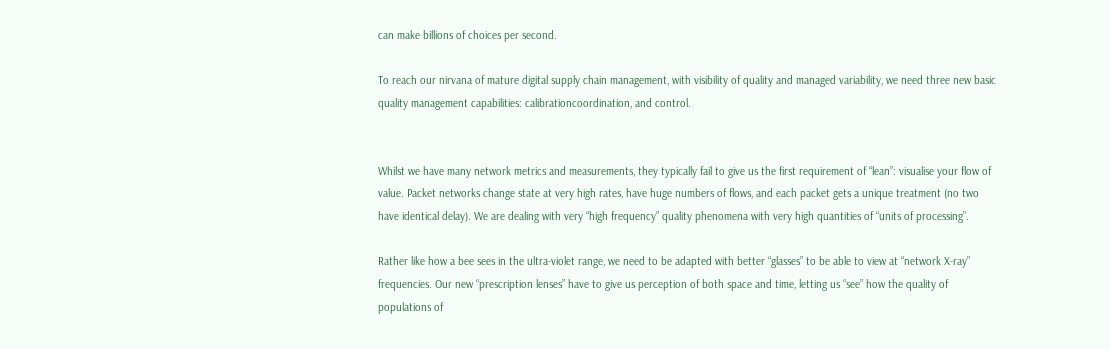can make billions of choices per second.

To reach our nirvana of mature digital supply chain management, with visibility of quality and managed variability, we need three new basic quality management capabilities: calibrationcoordination, and control.


Whilst we have many network metrics and measurements, they typically fail to give us the first requirement of “lean”: visualise your flow of value. Packet networks change state at very high rates, have huge numbers of flows, and each packet gets a unique treatment (no two have identical delay). We are dealing with very “high frequency” quality phenomena with very high quantities of “units of processing”.

Rather like how a bee sees in the ultra-violet range, we need to be adapted with better “glasses” to be able to view at “network X-ray” frequencies. Our new “prescription lenses” have to give us perception of both space and time, letting us “see” how the quality of populations of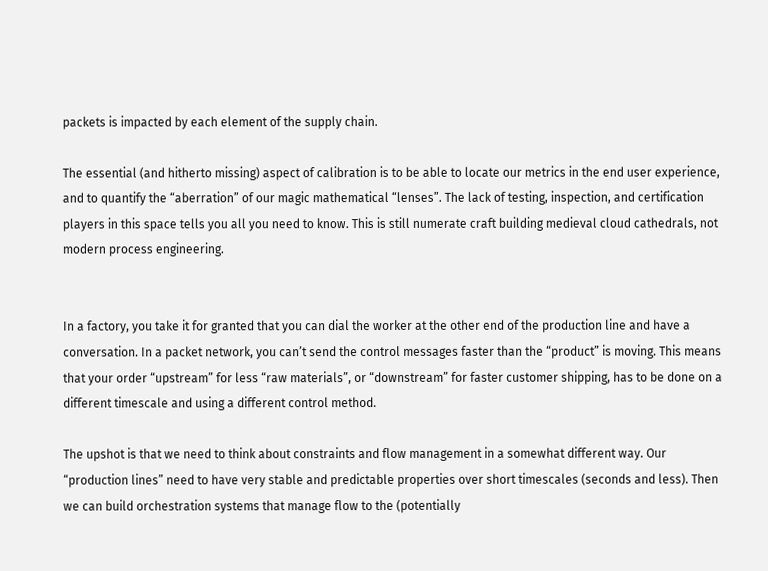packets is impacted by each element of the supply chain.

The essential (and hitherto missing) aspect of calibration is to be able to locate our metrics in the end user experience, and to quantify the “aberration” of our magic mathematical “lenses”. The lack of testing, inspection, and certification players in this space tells you all you need to know. This is still numerate craft building medieval cloud cathedrals, not modern process engineering.


In a factory, you take it for granted that you can dial the worker at the other end of the production line and have a conversation. In a packet network, you can’t send the control messages faster than the “product” is moving. This means that your order “upstream” for less “raw materials”, or “downstream” for faster customer shipping, has to be done on a different timescale and using a different control method.

The upshot is that we need to think about constraints and flow management in a somewhat different way. Our “production lines” need to have very stable and predictable properties over short timescales (seconds and less). Then we can build orchestration systems that manage flow to the (potentially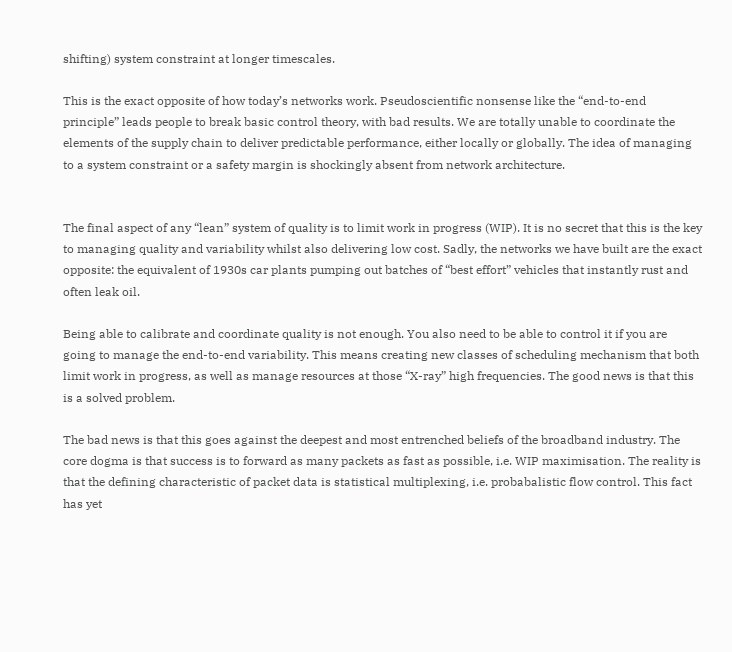shifting) system constraint at longer timescales.

This is the exact opposite of how today’s networks work. Pseudoscientific nonsense like the “end-to-end principle” leads people to break basic control theory, with bad results. We are totally unable to coordinate the elements of the supply chain to deliver predictable performance, either locally or globally. The idea of managing to a system constraint or a safety margin is shockingly absent from network architecture.


The final aspect of any “lean” system of quality is to limit work in progress (WIP). It is no secret that this is the key to managing quality and variability whilst also delivering low cost. Sadly, the networks we have built are the exact opposite: the equivalent of 1930s car plants pumping out batches of “best effort” vehicles that instantly rust and often leak oil.

Being able to calibrate and coordinate quality is not enough. You also need to be able to control it if you are going to manage the end-to-end variability. This means creating new classes of scheduling mechanism that both limit work in progress, as well as manage resources at those “X-ray” high frequencies. The good news is that this is a solved problem.

The bad news is that this goes against the deepest and most entrenched beliefs of the broadband industry. The core dogma is that success is to forward as many packets as fast as possible, i.e. WIP maximisation. The reality is that the defining characteristic of packet data is statistical multiplexing, i.e. probabalistic flow control. This fact has yet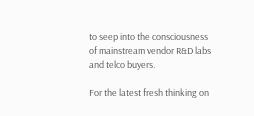to seep into the consciousness of mainstream vendor R&D labs and telco buyers.

For the latest fresh thinking on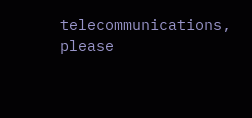telecommunications, please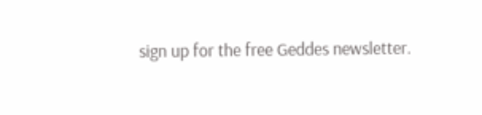sign up for the free Geddes newsletter.